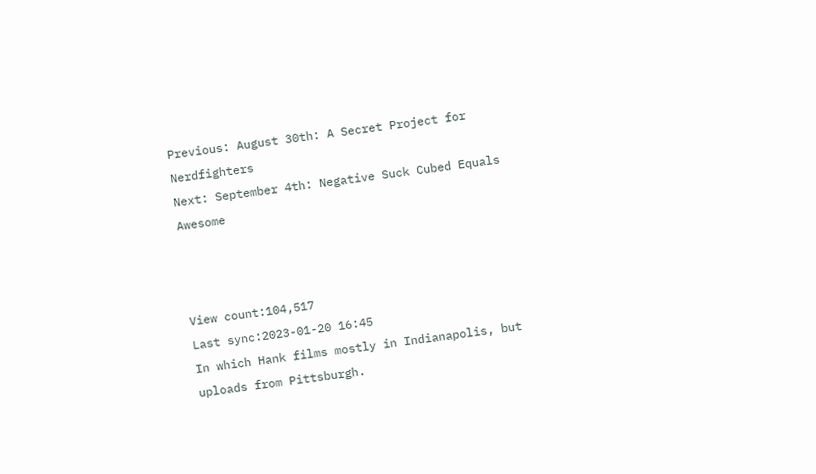Previous: August 30th: A Secret Project for Nerdfighters
Next: September 4th: Negative Suck Cubed Equals Awesome



View count:104,517
Last sync:2023-01-20 16:45
In which Hank films mostly in Indianapolis, but uploads from Pittsburgh.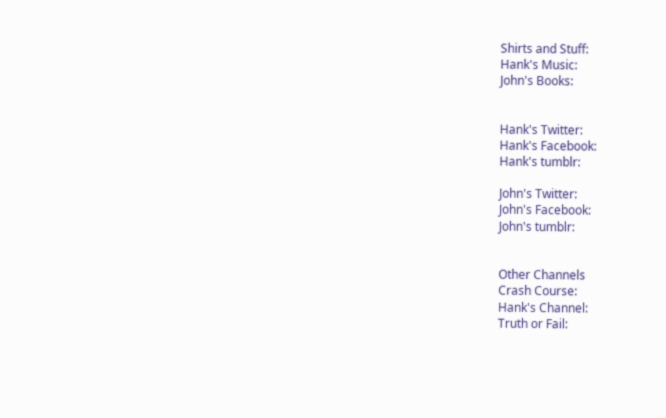Shirts and Stuff:
Hank's Music:
John's Books:


Hank's Twitter:
Hank's Facebook:
Hank's tumblr:

John's Twitter:
John's Facebook:
John's tumblr:


Other Channels
Crash Course:
Hank's Channel:
Truth or Fail: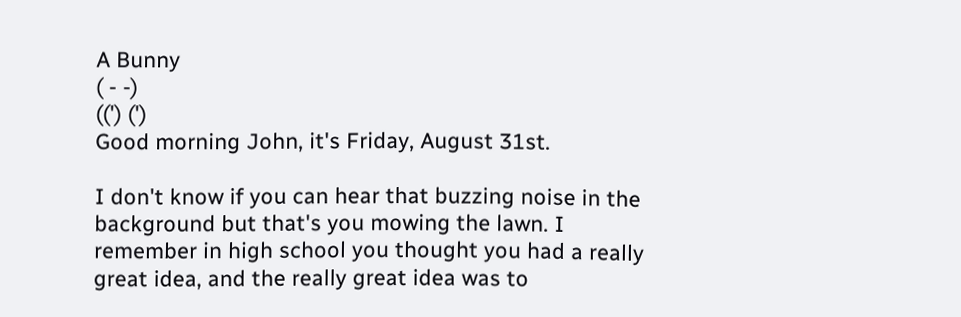A Bunny
( - -)
((') (')
Good morning John, it's Friday, August 31st.

I don't know if you can hear that buzzing noise in the background but that's you mowing the lawn. I remember in high school you thought you had a really great idea, and the really great idea was to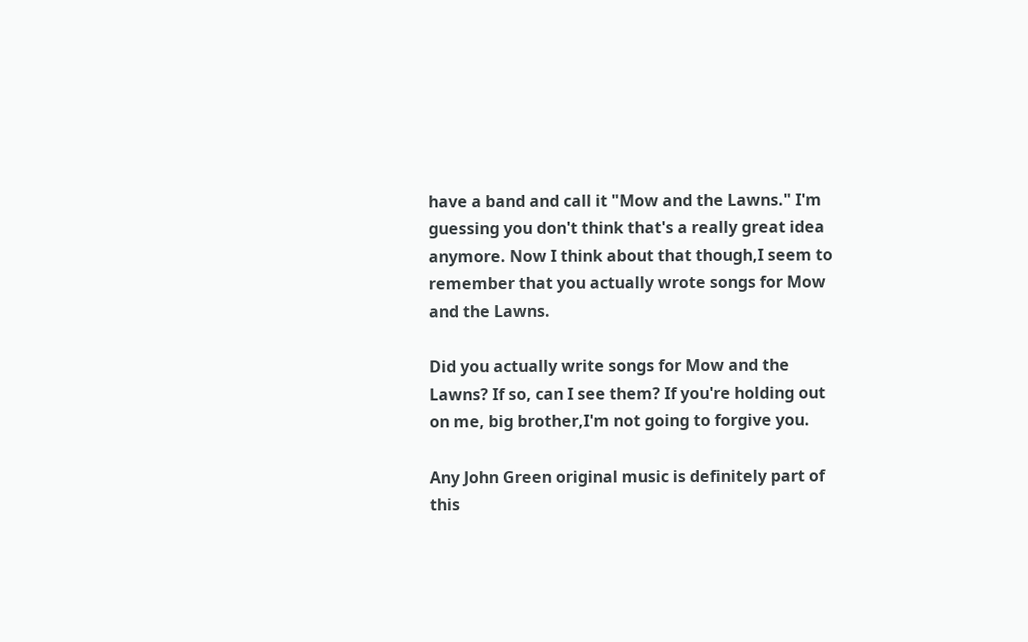have a band and call it "Mow and the Lawns." I'm guessing you don't think that's a really great idea anymore. Now I think about that though,I seem to remember that you actually wrote songs for Mow and the Lawns.

Did you actually write songs for Mow and the Lawns? If so, can I see them? If you're holding out on me, big brother,I'm not going to forgive you.

Any John Green original music is definitely part of this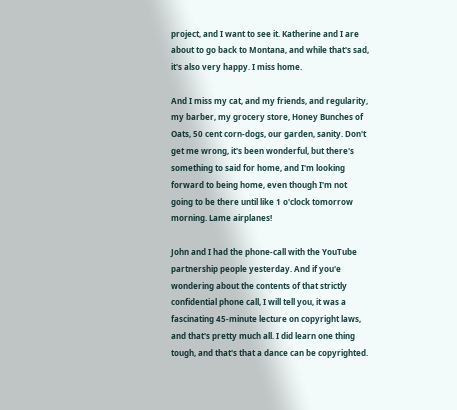project, and I want to see it. Katherine and I are about to go back to Montana, and while that's sad, it's also very happy. I miss home.

And I miss my cat, and my friends, and regularity, my barber, my grocery store, Honey Bunches of Oats, 50 cent corn-dogs, our garden, sanity. Don't get me wrong, it's been wonderful, but there's something to said for home, and I'm looking forward to being home, even though I'm not going to be there until like 1 o'clock tomorrow morning. Lame airplanes!

John and I had the phone-call with the YouTube partnership people yesterday. And if you'e wondering about the contents of that strictly confidential phone call, I will tell you, it was a fascinating 45-minute lecture on copyright laws, and that's pretty much all. I did learn one thing tough, and that's that a dance can be copyrighted.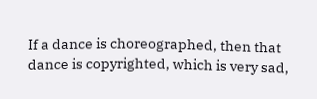If a dance is choreographed, then that dance is copyrighted, which is very sad,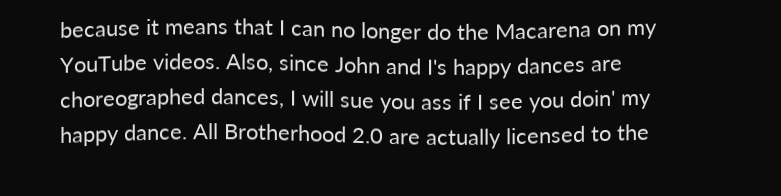because it means that I can no longer do the Macarena on my YouTube videos. Also, since John and I's happy dances are choreographed dances, I will sue you ass if I see you doin' my happy dance. All Brotherhood 2.0 are actually licensed to the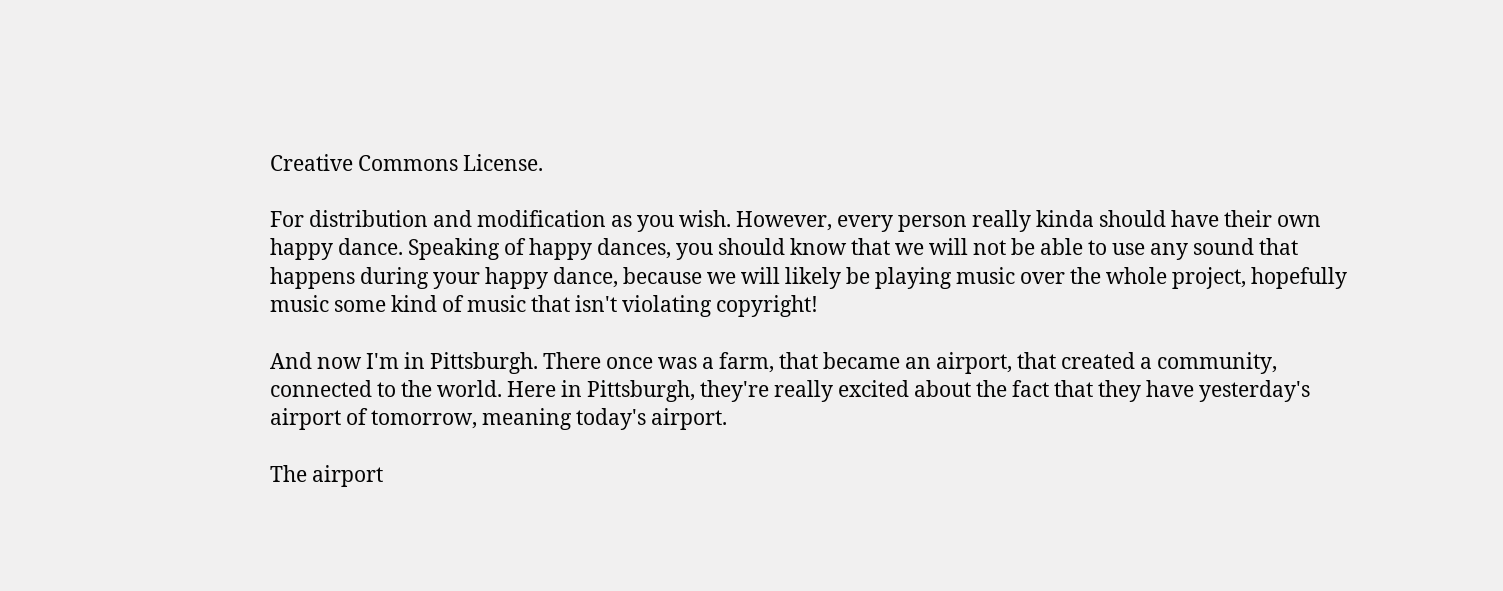Creative Commons License.

For distribution and modification as you wish. However, every person really kinda should have their own happy dance. Speaking of happy dances, you should know that we will not be able to use any sound that happens during your happy dance, because we will likely be playing music over the whole project, hopefully music some kind of music that isn't violating copyright!

And now I'm in Pittsburgh. There once was a farm, that became an airport, that created a community, connected to the world. Here in Pittsburgh, they're really excited about the fact that they have yesterday's airport of tomorrow, meaning today's airport.

The airport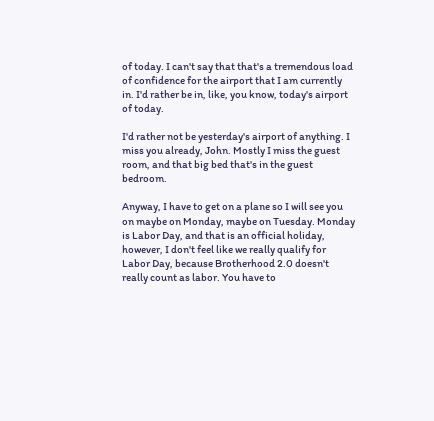of today. I can't say that that's a tremendous load of confidence for the airport that I am currently in. I'd rather be in, like, you know, today's airport of today.

I'd rather not be yesterday's airport of anything. I miss you already, John. Mostly I miss the guest room, and that big bed that's in the guest bedroom.

Anyway, I have to get on a plane so I will see you on maybe on Monday, maybe on Tuesday. Monday is Labor Day, and that is an official holiday, however, I don't feel like we really qualify for Labor Day, because Brotherhood 2.0 doesn't really count as labor. You have to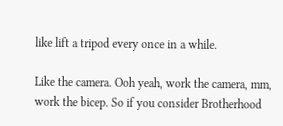like lift a tripod every once in a while.

Like the camera. Ooh yeah, work the camera, mm, work the bicep. So if you consider Brotherhood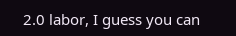2.0 labor, I guess you can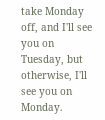take Monday off, and I'll see you on Tuesday, but otherwise, I'll see you on Monday.